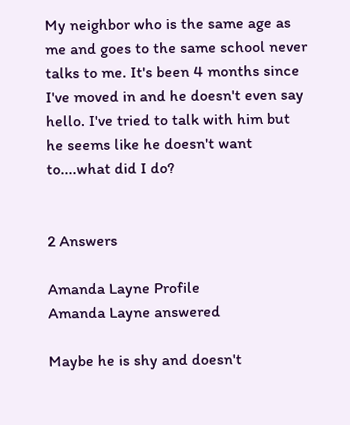My neighbor who is the same age as me and goes to the same school never talks to me. It's been 4 months since I've moved in and he doesn't even say hello. I've tried to talk with him but he seems like he doesn't want to....what did I do?


2 Answers

Amanda Layne Profile
Amanda Layne answered

Maybe he is shy and doesn't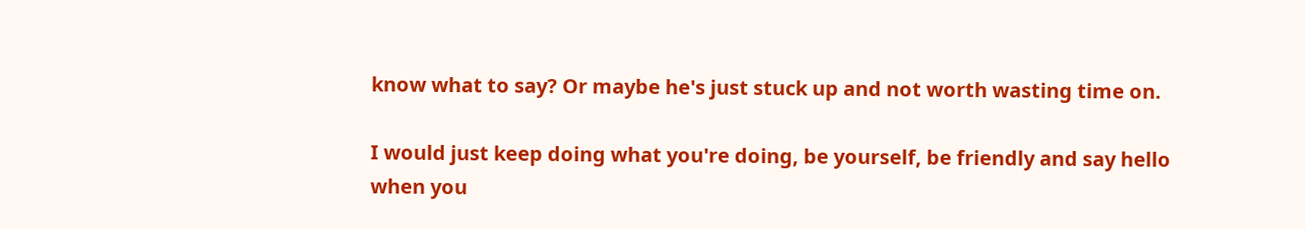know what to say? Or maybe he's just stuck up and not worth wasting time on.

I would just keep doing what you're doing, be yourself, be friendly and say hello when you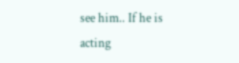see him.. If he is acting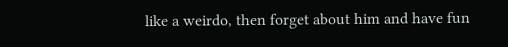like a weirdo, then forget about him and have fun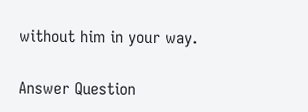without him in your way.

Answer Question